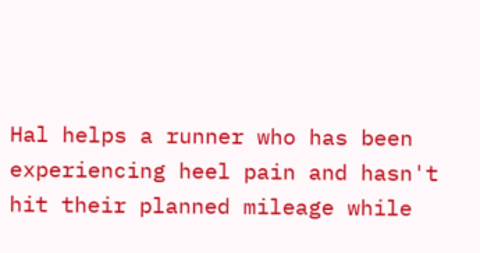Hal helps a runner who has been experiencing heel pain and hasn't hit their planned mileage while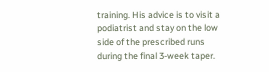training. His advice is to visit a podiatrist and stay on the low side of the prescribed runs during the final 3-week taper.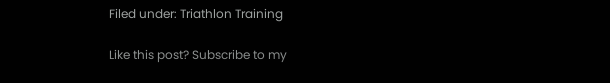Filed under: Triathlon Training

Like this post? Subscribe to my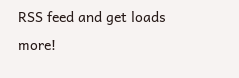RSS feed and get loads more!